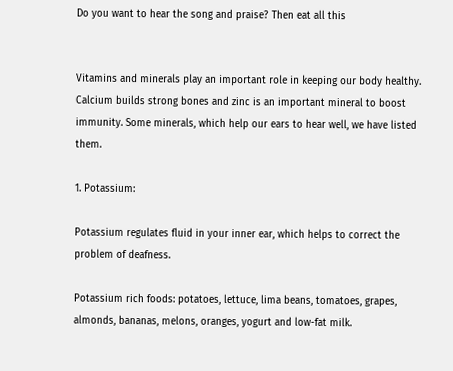Do you want to hear the song and praise? Then eat all this


Vitamins and minerals play an important role in keeping our body healthy. Calcium builds strong bones and zinc is an important mineral to boost immunity. Some minerals, which help our ears to hear well, we have listed them.

1. Potassium:

Potassium regulates fluid in your inner ear, which helps to correct the problem of deafness.

Potassium rich foods: potatoes, lettuce, lima beans, tomatoes, grapes, almonds, bananas, melons, oranges, yogurt and low-fat milk.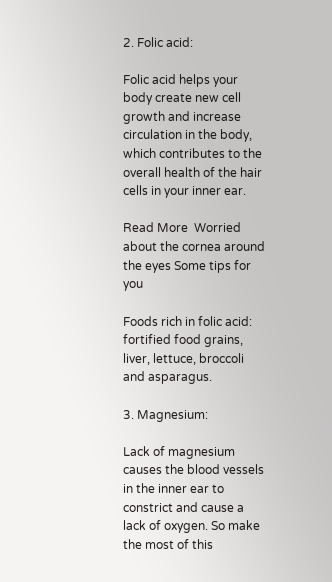2. Folic acid:

Folic acid helps your body create new cell growth and increase circulation in the body, which contributes to the overall health of the hair cells in your inner ear.

Read More  Worried about the cornea around the eyes Some tips for you

Foods rich in folic acid: fortified food grains, liver, lettuce, broccoli and asparagus.

3. Magnesium:

Lack of magnesium causes the blood vessels in the inner ear to constrict and cause a lack of oxygen. So make the most of this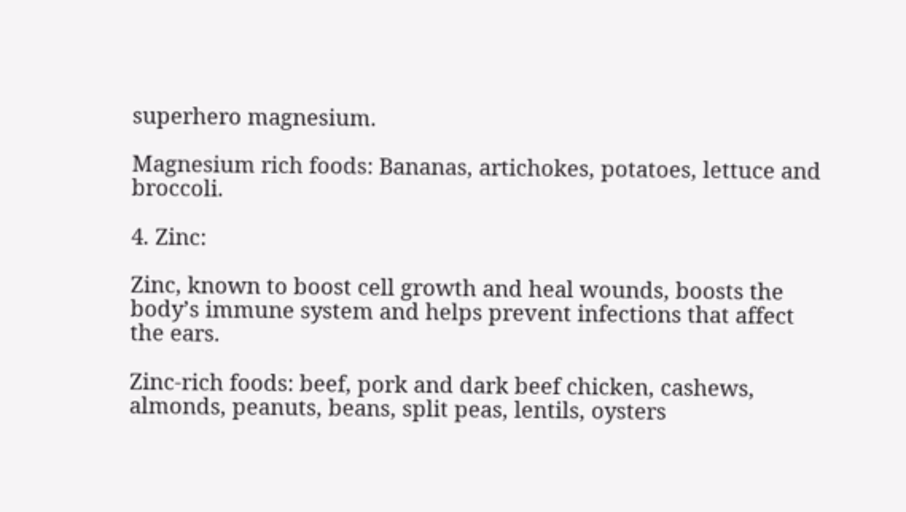superhero magnesium.

Magnesium rich foods: Bananas, artichokes, potatoes, lettuce and broccoli.

4. Zinc:

Zinc, known to boost cell growth and heal wounds, boosts the body’s immune system and helps prevent infections that affect the ears.

Zinc-rich foods: beef, pork and dark beef chicken, cashews, almonds, peanuts, beans, split peas, lentils, oysters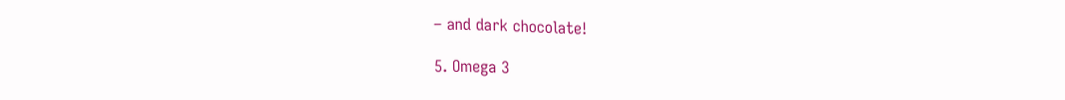– and dark chocolate!

5. Omega 3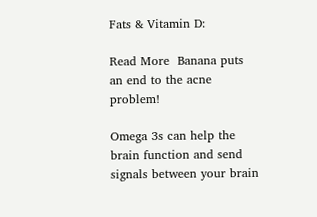Fats & Vitamin D:

Read More  Banana puts an end to the acne problem!

Omega 3s can help the brain function and send signals between your brain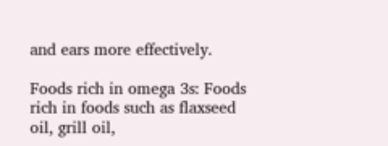and ears more effectively.

Foods rich in omega 3s: Foods rich in foods such as flaxseed oil, grill oil,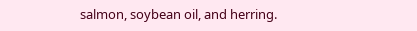salmon, soybean oil, and herring.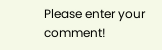Please enter your comment!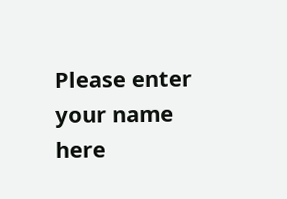Please enter your name here